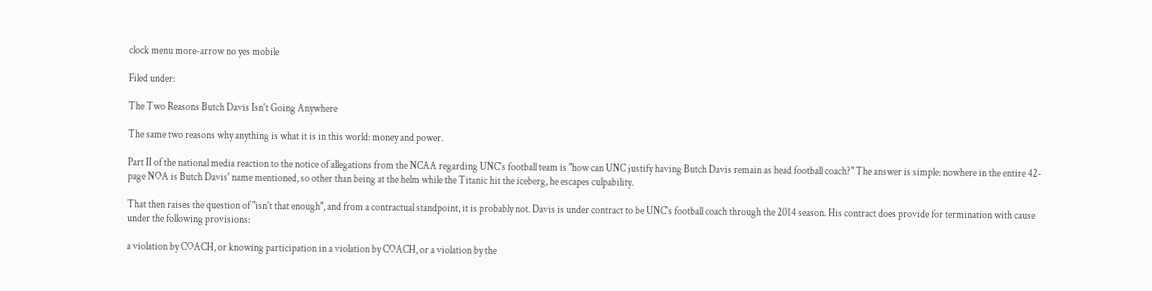clock menu more-arrow no yes mobile

Filed under:

The Two Reasons Butch Davis Isn't Going Anywhere

The same two reasons why anything is what it is in this world: money and power.

Part II of the national media reaction to the notice of allegations from the NCAA regarding UNC's football team is "how can UNC justify having Butch Davis remain as head football coach?" The answer is simple: nowhere in the entire 42-page NOA is Butch Davis' name mentioned, so other than being at the helm while the Titanic hit the iceberg, he escapes culpability.

That then raises the question of "isn't that enough", and from a contractual standpoint, it is probably not. Davis is under contract to be UNC's football coach through the 2014 season. His contract does provide for termination with cause under the following provisions:

a violation by COACH, or knowing participation in a violation by COACH, or a violation by the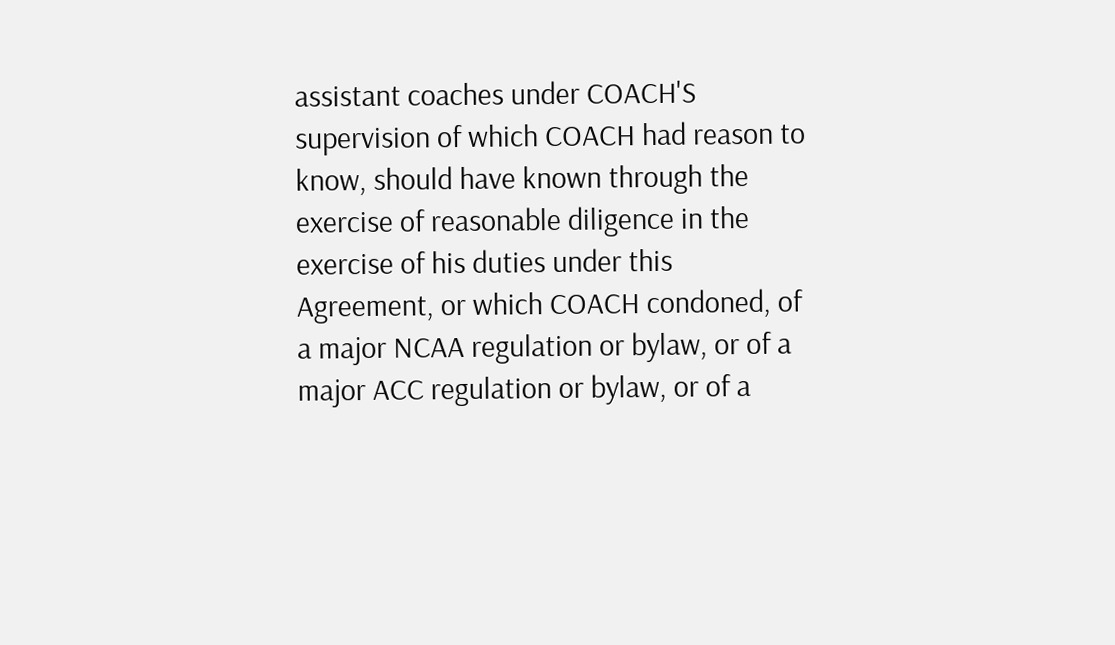assistant coaches under COACH'S supervision of which COACH had reason to know, should have known through the exercise of reasonable diligence in the exercise of his duties under this Agreement, or which COACH condoned, of a major NCAA regulation or bylaw, or of a major ACC regulation or bylaw, or of a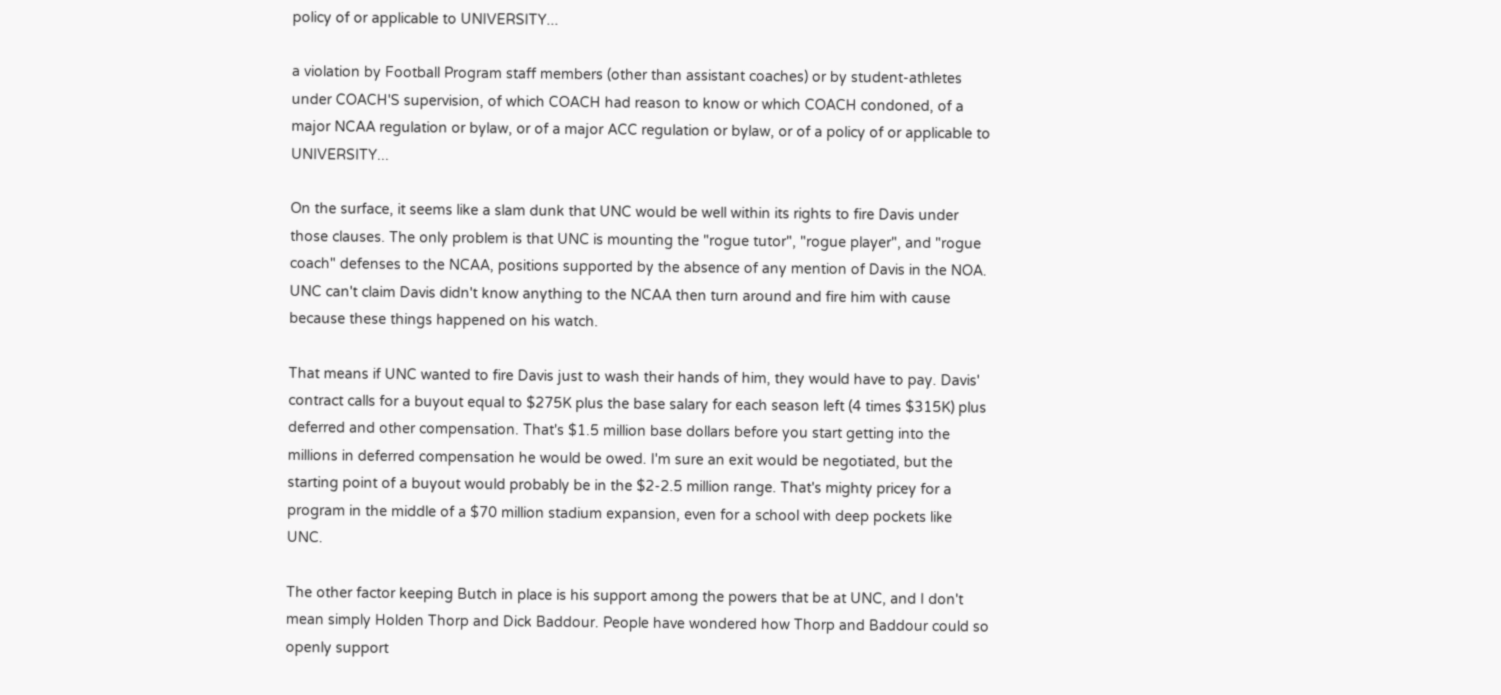policy of or applicable to UNIVERSITY...

a violation by Football Program staff members (other than assistant coaches) or by student-athletes under COACH'S supervision, of which COACH had reason to know or which COACH condoned, of a major NCAA regulation or bylaw, or of a major ACC regulation or bylaw, or of a policy of or applicable to UNIVERSITY...

On the surface, it seems like a slam dunk that UNC would be well within its rights to fire Davis under those clauses. The only problem is that UNC is mounting the "rogue tutor", "rogue player", and "rogue coach" defenses to the NCAA, positions supported by the absence of any mention of Davis in the NOA. UNC can't claim Davis didn't know anything to the NCAA then turn around and fire him with cause because these things happened on his watch.

That means if UNC wanted to fire Davis just to wash their hands of him, they would have to pay. Davis' contract calls for a buyout equal to $275K plus the base salary for each season left (4 times $315K) plus deferred and other compensation. That's $1.5 million base dollars before you start getting into the millions in deferred compensation he would be owed. I'm sure an exit would be negotiated, but the starting point of a buyout would probably be in the $2-2.5 million range. That's mighty pricey for a program in the middle of a $70 million stadium expansion, even for a school with deep pockets like UNC.

The other factor keeping Butch in place is his support among the powers that be at UNC, and I don't mean simply Holden Thorp and Dick Baddour. People have wondered how Thorp and Baddour could so openly support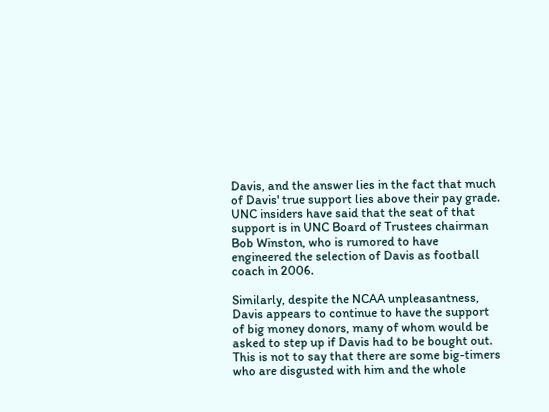Davis, and the answer lies in the fact that much of Davis' true support lies above their pay grade. UNC insiders have said that the seat of that support is in UNC Board of Trustees chairman Bob Winston, who is rumored to have engineered the selection of Davis as football coach in 2006.

Similarly, despite the NCAA unpleasantness, Davis appears to continue to have the support of big money donors, many of whom would be asked to step up if Davis had to be bought out. This is not to say that there are some big-timers who are disgusted with him and the whole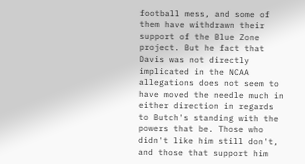football mess, and some of them have withdrawn their support of the Blue Zone project. But he fact that Davis was not directly implicated in the NCAA allegations does not seem to have moved the needle much in either direction in regards to Butch's standing with the powers that be. Those who didn't like him still don't, and those that support him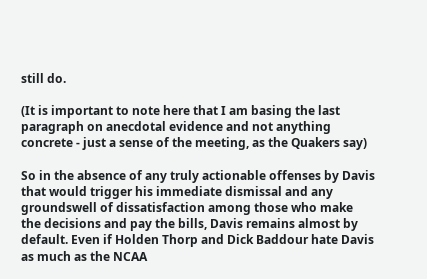still do.

(It is important to note here that I am basing the last paragraph on anecdotal evidence and not anything concrete - just a sense of the meeting, as the Quakers say)

So in the absence of any truly actionable offenses by Davis that would trigger his immediate dismissal and any groundswell of dissatisfaction among those who make the decisions and pay the bills, Davis remains almost by default. Even if Holden Thorp and Dick Baddour hate Davis as much as the NCAA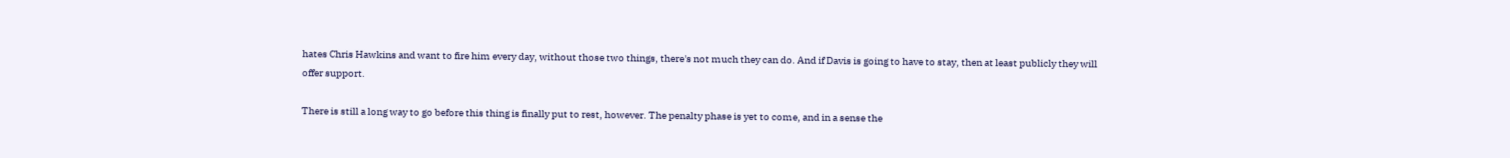hates Chris Hawkins and want to fire him every day, without those two things, there's not much they can do. And if Davis is going to have to stay, then at least publicly they will offer support.

There is still a long way to go before this thing is finally put to rest, however. The penalty phase is yet to come, and in a sense the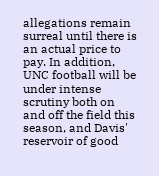allegations remain surreal until there is an actual price to pay. In addition, UNC football will be under intense scrutiny both on and off the field this season, and Davis' reservoir of good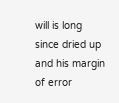will is long since dried up and his margin of error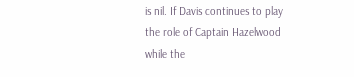is nil. If Davis continues to play the role of Captain Hazelwood while the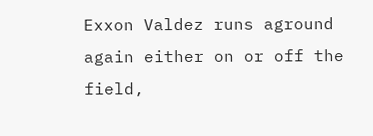Exxon Valdez runs aground again either on or off the field,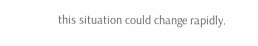this situation could change rapidly.